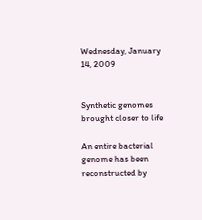Wednesday, January 14, 2009


Synthetic genomes brought closer to life

An entire bacterial genome has been reconstructed by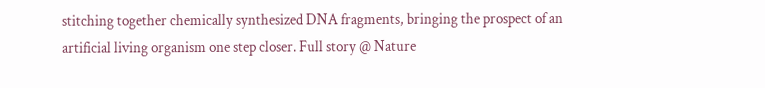stitching together chemically synthesized DNA fragments, bringing the prospect of an artificial living organism one step closer. Full story @ Nature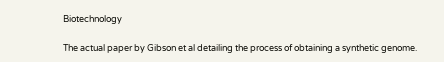Biotechnology

The actual paper by Gibson et al detailing the process of obtaining a synthetic genome.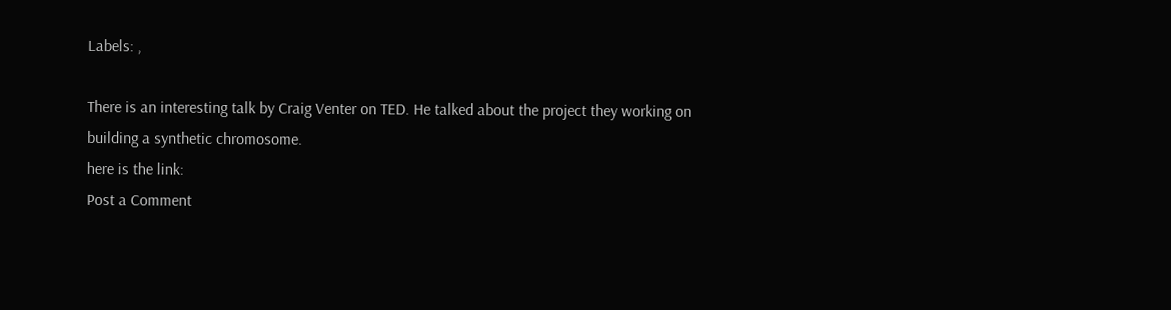Labels: ,

There is an interesting talk by Craig Venter on TED. He talked about the project they working on building a synthetic chromosome.
here is the link:
Post a Comment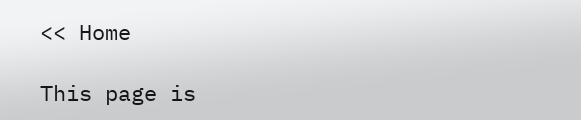<< Home

This page is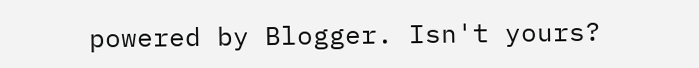powered by Blogger. Isn't yours?